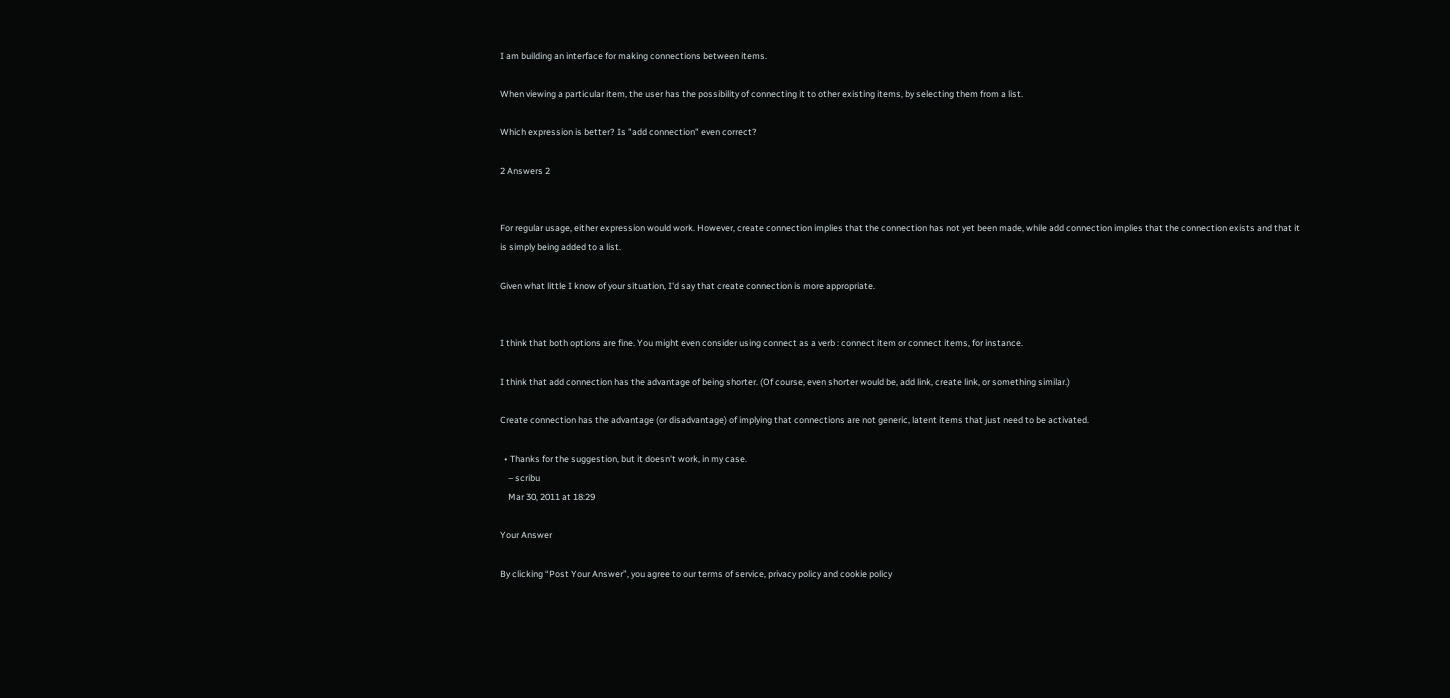I am building an interface for making connections between items.

When viewing a particular item, the user has the possibility of connecting it to other existing items, by selecting them from a list.

Which expression is better? Is "add connection" even correct?

2 Answers 2


For regular usage, either expression would work. However, create connection implies that the connection has not yet been made, while add connection implies that the connection exists and that it is simply being added to a list.

Given what little I know of your situation, I'd say that create connection is more appropriate.


I think that both options are fine. You might even consider using connect as a verb : connect item or connect items, for instance.

I think that add connection has the advantage of being shorter. (Of course, even shorter would be, add link, create link, or something similar.)

Create connection has the advantage (or disadvantage) of implying that connections are not generic, latent items that just need to be activated.

  • Thanks for the suggestion, but it doesn't work, in my case.
    – scribu
    Mar 30, 2011 at 18:29

Your Answer

By clicking “Post Your Answer”, you agree to our terms of service, privacy policy and cookie policy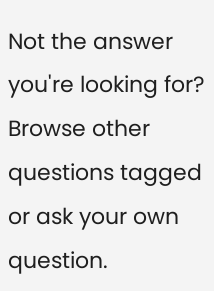Not the answer you're looking for? Browse other questions tagged or ask your own question.